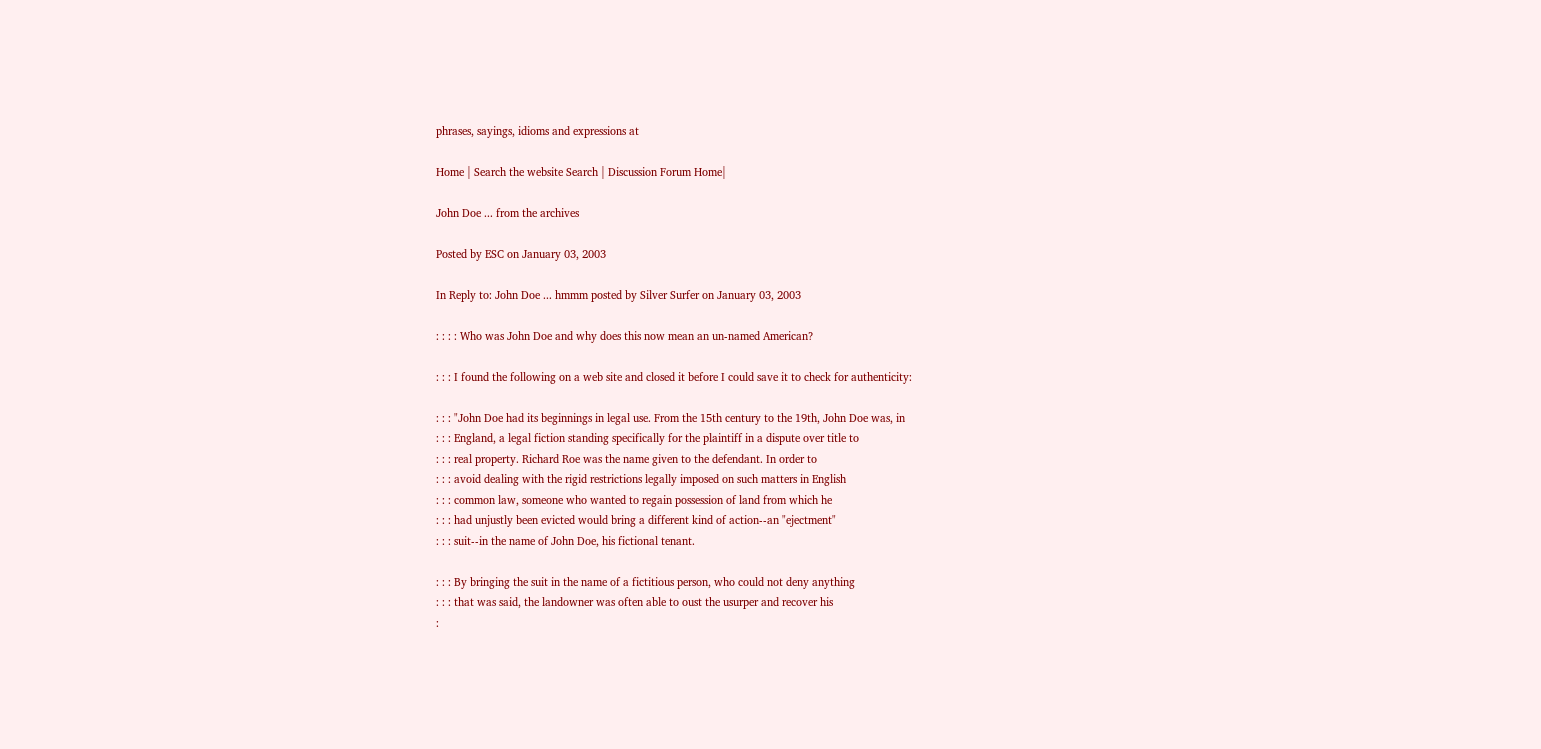phrases, sayings, idioms and expressions at

Home | Search the website Search | Discussion Forum Home|

John Doe ... from the archives

Posted by ESC on January 03, 2003

In Reply to: John Doe ... hmmm posted by Silver Surfer on January 03, 2003

: : : : Who was John Doe and why does this now mean an un-named American?

: : : I found the following on a web site and closed it before I could save it to check for authenticity:

: : : "John Doe had its beginnings in legal use. From the 15th century to the 19th, John Doe was, in
: : : England, a legal fiction standing specifically for the plaintiff in a dispute over title to
: : : real property. Richard Roe was the name given to the defendant. In order to
: : : avoid dealing with the rigid restrictions legally imposed on such matters in English
: : : common law, someone who wanted to regain possession of land from which he
: : : had unjustly been evicted would bring a different kind of action--an "ejectment"
: : : suit--in the name of John Doe, his fictional tenant.

: : : By bringing the suit in the name of a fictitious person, who could not deny anything
: : : that was said, the landowner was often able to oust the usurper and recover his
: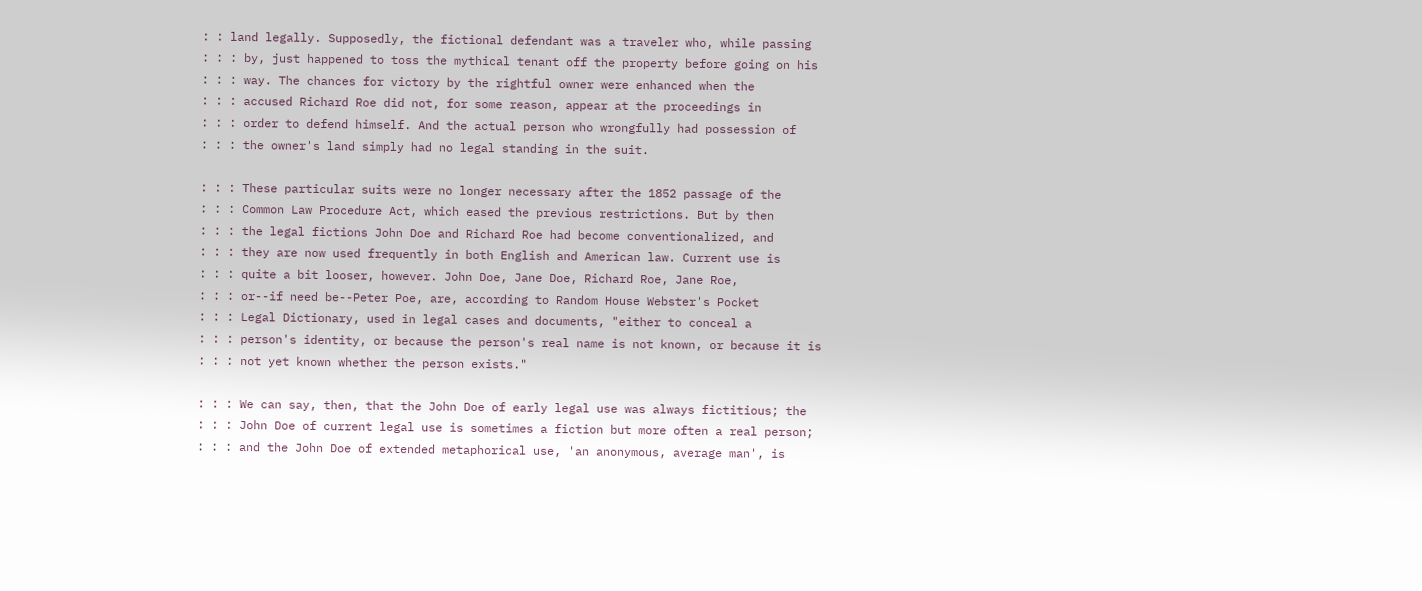: : land legally. Supposedly, the fictional defendant was a traveler who, while passing
: : : by, just happened to toss the mythical tenant off the property before going on his
: : : way. The chances for victory by the rightful owner were enhanced when the
: : : accused Richard Roe did not, for some reason, appear at the proceedings in
: : : order to defend himself. And the actual person who wrongfully had possession of
: : : the owner's land simply had no legal standing in the suit.

: : : These particular suits were no longer necessary after the 1852 passage of the
: : : Common Law Procedure Act, which eased the previous restrictions. But by then
: : : the legal fictions John Doe and Richard Roe had become conventionalized, and
: : : they are now used frequently in both English and American law. Current use is
: : : quite a bit looser, however. John Doe, Jane Doe, Richard Roe, Jane Roe,
: : : or--if need be--Peter Poe, are, according to Random House Webster's Pocket
: : : Legal Dictionary, used in legal cases and documents, "either to conceal a
: : : person's identity, or because the person's real name is not known, or because it is
: : : not yet known whether the person exists."

: : : We can say, then, that the John Doe of early legal use was always fictitious; the
: : : John Doe of current legal use is sometimes a fiction but more often a real person;
: : : and the John Doe of extended metaphorical use, 'an anonymous, average man', is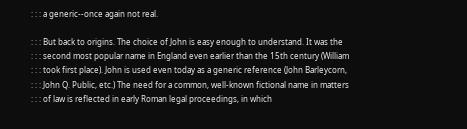: : : a generic--once again not real.

: : : But back to origins. The choice of John is easy enough to understand. It was the
: : : second most popular name in England even earlier than the 15th century (William
: : : took first place). John is used even today as a generic reference (John Barleycorn,
: : : John Q. Public, etc.) The need for a common, well-known fictional name in matters
: : : of law is reflected in early Roman legal proceedings, in which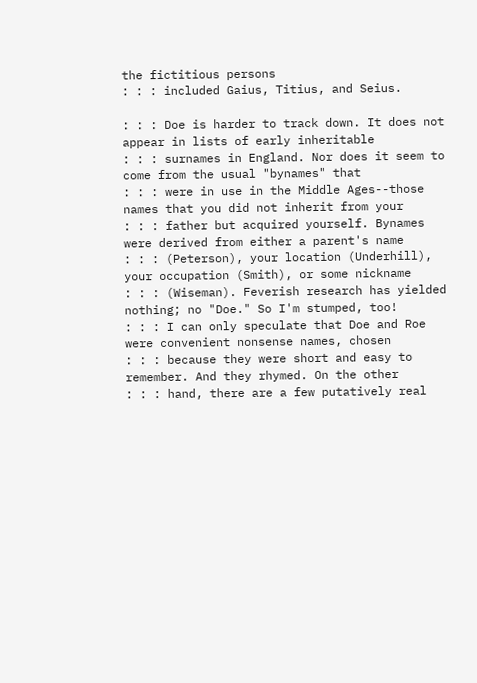the fictitious persons
: : : included Gaius, Titius, and Seius.

: : : Doe is harder to track down. It does not appear in lists of early inheritable
: : : surnames in England. Nor does it seem to come from the usual "bynames" that
: : : were in use in the Middle Ages--those names that you did not inherit from your
: : : father but acquired yourself. Bynames were derived from either a parent's name
: : : (Peterson), your location (Underhill), your occupation (Smith), or some nickname
: : : (Wiseman). Feverish research has yielded nothing; no "Doe." So I'm stumped, too!
: : : I can only speculate that Doe and Roe were convenient nonsense names, chosen
: : : because they were short and easy to remember. And they rhymed. On the other
: : : hand, there are a few putatively real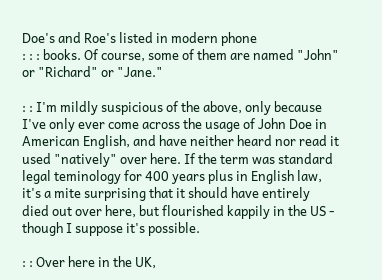Doe's and Roe's listed in modern phone
: : : books. Of course, some of them are named "John" or "Richard" or "Jane."

: : I'm mildly suspicious of the above, only because I've only ever come across the usage of John Doe in American English, and have neither heard nor read it used "natively" over here. If the term was standard legal teminology for 400 years plus in English law, it's a mite surprising that it should have entirely died out over here, but flourished kappily in the US - though I suppose it's possible.

: : Over here in the UK,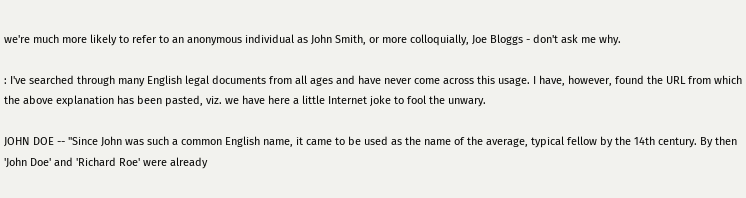we're much more likely to refer to an anonymous individual as John Smith, or more colloquially, Joe Bloggs - don't ask me why.

: I've searched through many English legal documents from all ages and have never come across this usage. I have, however, found the URL from which the above explanation has been pasted, viz. we have here a little Internet joke to fool the unwary.

JOHN DOE -- "Since John was such a common English name, it came to be used as the name of the average, typical fellow by the 14th century. By then 'John Doe' and 'Richard Roe' were already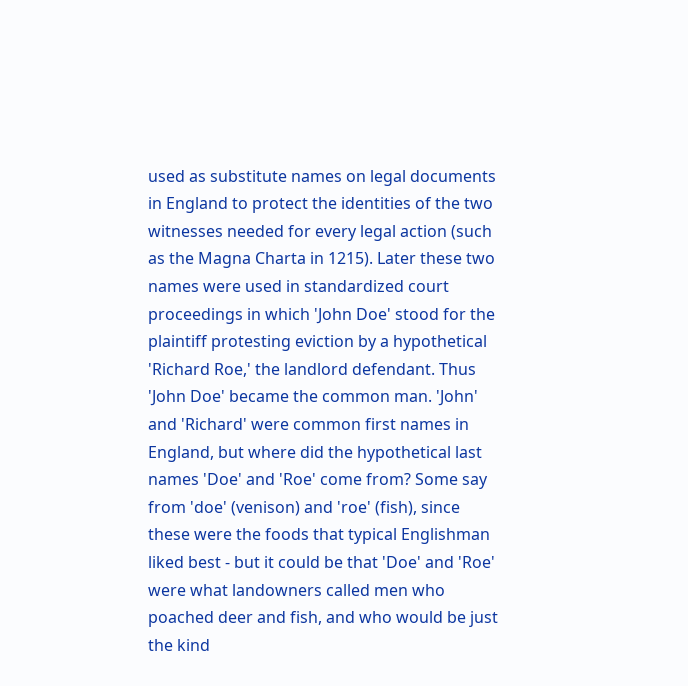used as substitute names on legal documents in England to protect the identities of the two witnesses needed for every legal action (such as the Magna Charta in 1215). Later these two names were used in standardized court proceedings in which 'John Doe' stood for the plaintiff protesting eviction by a hypothetical 'Richard Roe,' the landlord defendant. Thus 'John Doe' became the common man. 'John' and 'Richard' were common first names in England, but where did the hypothetical last names 'Doe' and 'Roe' come from? Some say from 'doe' (venison) and 'roe' (fish), since these were the foods that typical Englishman liked best - but it could be that 'Doe' and 'Roe' were what landowners called men who poached deer and fish, and who would be just the kind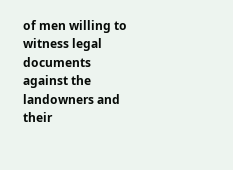of men willing to witness legal documents against the landowners and their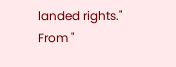landed rights." From "